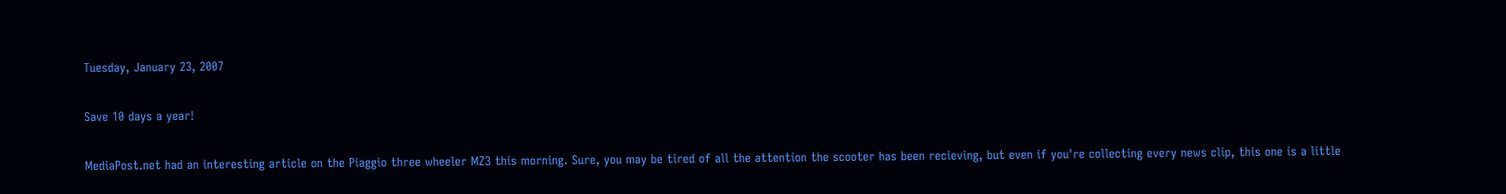Tuesday, January 23, 2007

Save 10 days a year!

MediaPost.net had an interesting article on the Piaggio three wheeler MZ3 this morning. Sure, you may be tired of all the attention the scooter has been recieving, but even if you're collecting every news clip, this one is a little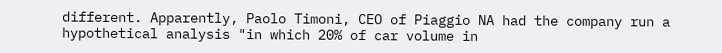different. Apparently, Paolo Timoni, CEO of Piaggio NA had the company run a hypothetical analysis "in which 20% of car volume in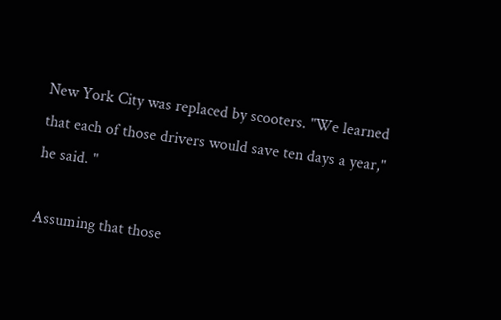New York City was replaced by scooters. "We learned that each of those drivers would save ten days a year," he said. "

Assuming that those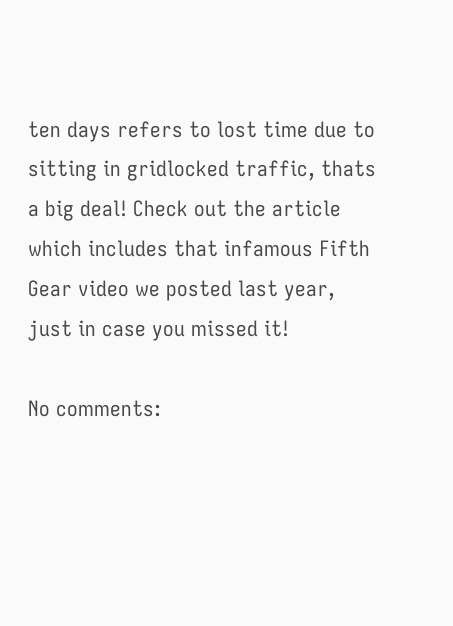ten days refers to lost time due to sitting in gridlocked traffic, thats a big deal! Check out the article which includes that infamous Fifth Gear video we posted last year, just in case you missed it!

No comments: